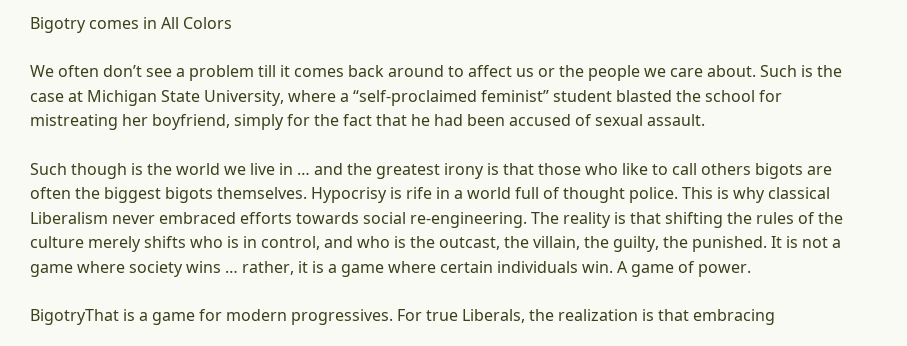Bigotry comes in All Colors

We often don’t see a problem till it comes back around to affect us or the people we care about. Such is the case at Michigan State University, where a “self-proclaimed feminist” student blasted the school for mistreating her boyfriend, simply for the fact that he had been accused of sexual assault.

Such though is the world we live in … and the greatest irony is that those who like to call others bigots are often the biggest bigots themselves. Hypocrisy is rife in a world full of thought police. This is why classical Liberalism never embraced efforts towards social re-engineering. The reality is that shifting the rules of the culture merely shifts who is in control, and who is the outcast, the villain, the guilty, the punished. It is not a game where society wins … rather, it is a game where certain individuals win. A game of power.

BigotryThat is a game for modern progressives. For true Liberals, the realization is that embracing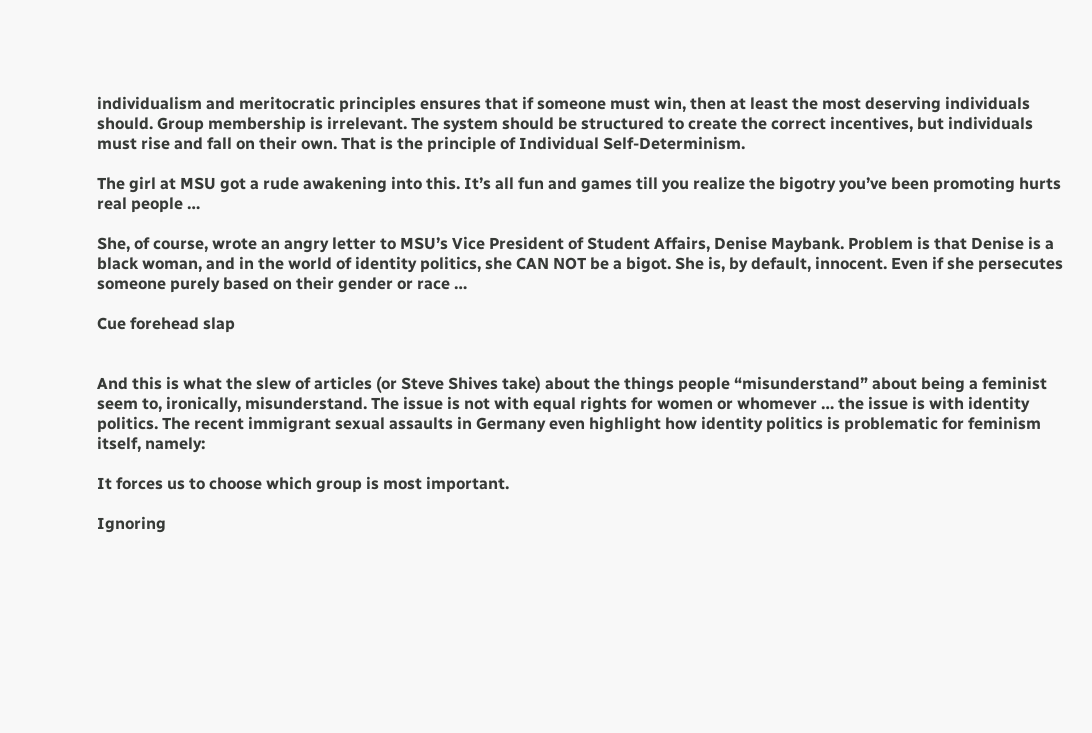individualism and meritocratic principles ensures that if someone must win, then at least the most deserving individuals should. Group membership is irrelevant. The system should be structured to create the correct incentives, but individuals must rise and fall on their own. That is the principle of Individual Self-Determinism.

The girl at MSU got a rude awakening into this. It’s all fun and games till you realize the bigotry you’ve been promoting hurts real people …

She, of course, wrote an angry letter to MSU’s Vice President of Student Affairs, Denise Maybank. Problem is that Denise is a black woman, and in the world of identity politics, she CAN NOT be a bigot. She is, by default, innocent. Even if she persecutes someone purely based on their gender or race …

Cue forehead slap


And this is what the slew of articles (or Steve Shives take) about the things people “misunderstand” about being a feminist seem to, ironically, misunderstand. The issue is not with equal rights for women or whomever … the issue is with identity politics. The recent immigrant sexual assaults in Germany even highlight how identity politics is problematic for feminism itself, namely:

It forces us to choose which group is most important.

Ignoring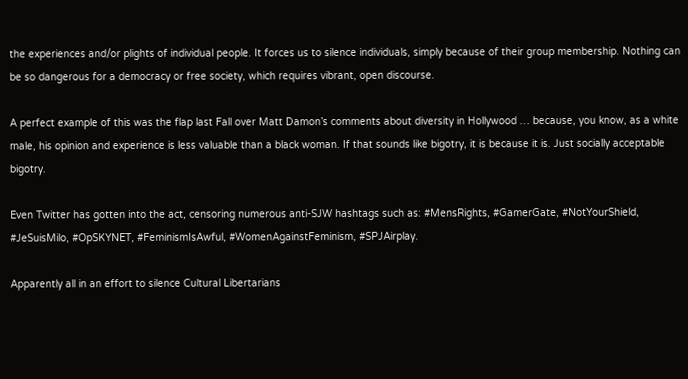the experiences and/or plights of individual people. It forces us to silence individuals, simply because of their group membership. Nothing can be so dangerous for a democracy or free society, which requires vibrant, open discourse.

A perfect example of this was the flap last Fall over Matt Damon’s comments about diversity in Hollywood … because, you know, as a white male, his opinion and experience is less valuable than a black woman. If that sounds like bigotry, it is because it is. Just socially acceptable bigotry.

Even Twitter has gotten into the act, censoring numerous anti-SJW hashtags such as: #MensRights, #GamerGate, #NotYourShield, #JeSuisMilo, #OpSKYNET, #FeminismIsAwful, #WomenAgainstFeminism, #SPJAirplay.

Apparently all in an effort to silence Cultural Libertarians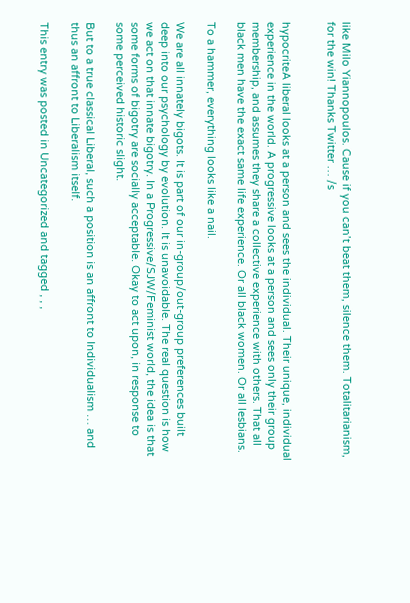like Milo Yiannopoulos. Cause if you can’t beat them, silence them. Totalitarianism, for the win! Thanks Twitter … /s


hypocriteA liberal looks at a person and sees the individual. Their unique, individual experience in the world. A progressive looks at a person and sees only their group membership, and assumes they share a collective experience with others. That all black men have the exact same life experience. Or all black women. Or all lesbians.

To a hammer, everything looks like a nail.

We are all innately bigots. It is part of our in-group/out-group preferences built deep into our psychology by evolution. It is unavoidable. The real question is how we act on that innate bigotry. In a Progressive/SJW/Feminist world, the idea is that some forms of bigotry are socially acceptable. Okay to act upon, in response to some perceived historic slight.

But to a true classical Liberal, such a position is an affront to Individualism … and thus an affront to Liberalism itself.

This entry was posted in Uncategorized and tagged , , ,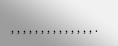, , , , , , , , , , , , , , .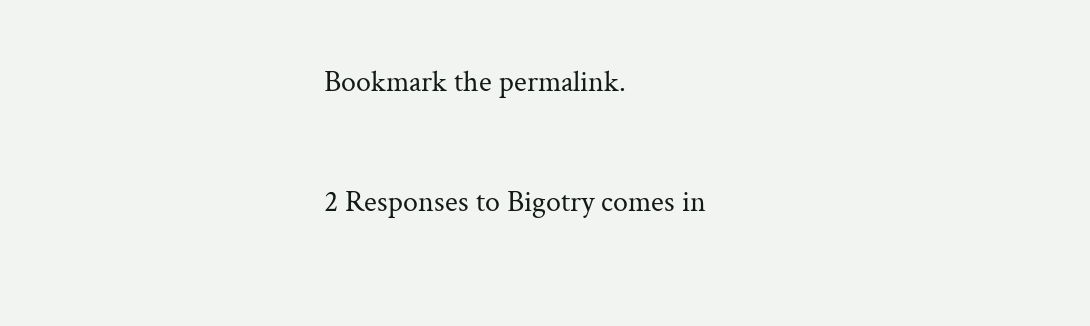Bookmark the permalink.

2 Responses to Bigotry comes in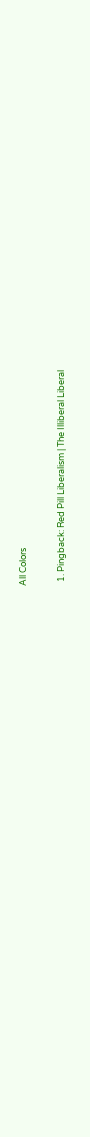All Colors

  1. Pingback: Red Pill Liberalism | The Illiberal Liberal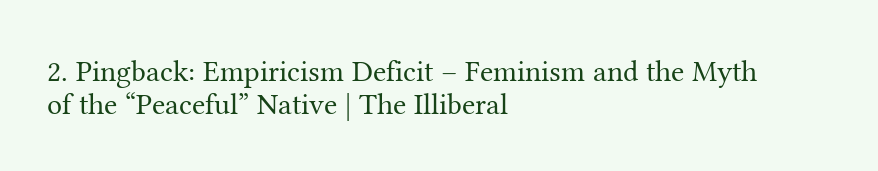2. Pingback: Empiricism Deficit – Feminism and the Myth of the “Peaceful” Native | The Illiberal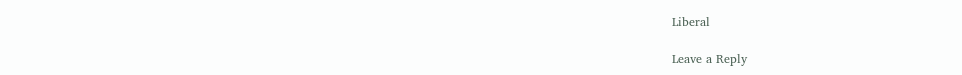Liberal

Leave a Reply